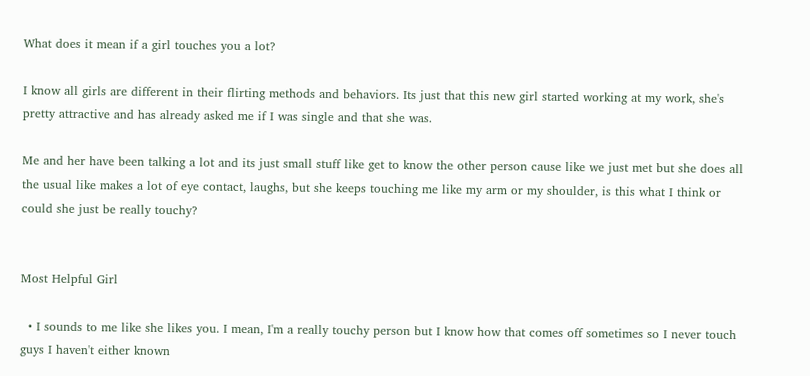What does it mean if a girl touches you a lot?

I know all girls are different in their flirting methods and behaviors. Its just that this new girl started working at my work, she's pretty attractive and has already asked me if I was single and that she was.

Me and her have been talking a lot and its just small stuff like get to know the other person cause like we just met but she does all the usual like makes a lot of eye contact, laughs, but she keeps touching me like my arm or my shoulder, is this what I think or could she just be really touchy?


Most Helpful Girl

  • I sounds to me like she likes you. I mean, I'm a really touchy person but I know how that comes off sometimes so I never touch guys I haven't either known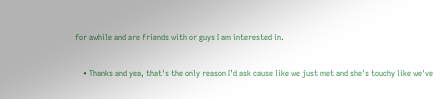for awhile and are friends with or guys I am interested in.

    • Thanks and yea, that's the only reason I'd ask cause like we just met and she's touchy like we've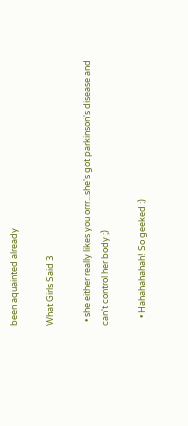been aquainted already

What Girls Said 3

  • she either really likes you orrr...she's got parkinson's disease and can't control her body ;)

    • Hahahahahah! So geeked :)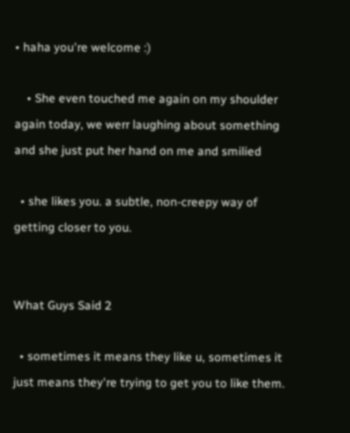• haha you're welcome :)

    • She even touched me again on my shoulder again today, we werr laughing about something and she just put her hand on me and smilied

  • she likes you. a subtle, non-creepy way of getting closer to you.


What Guys Said 2

  • sometimes it means they like u, sometimes it just means they're trying to get you to like them.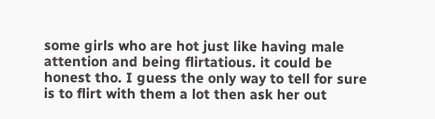some girls who are hot just like having male attention and being flirtatious. it could be honest tho. I guess the only way to tell for sure is to flirt with them a lot then ask her out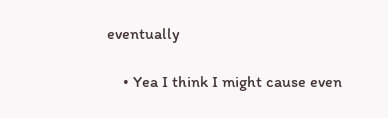eventually

    • Yea I think I might cause even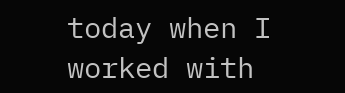today when I worked with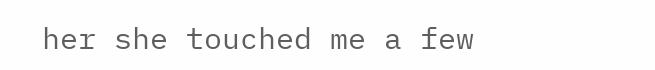her she touched me a few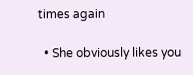times again

  • She obviously likes you